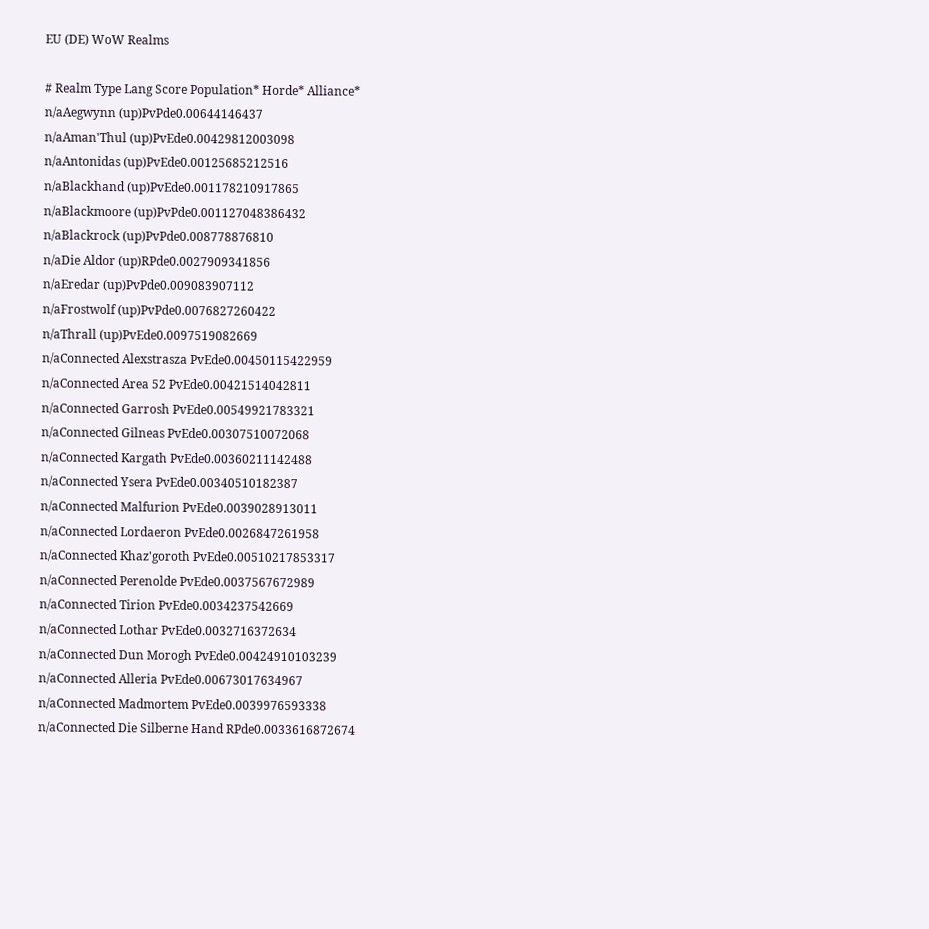EU (DE) WoW Realms

# Realm Type Lang Score Population* Horde* Alliance*
n/aAegwynn (up)PvPde0.00644146437
n/aAman'Thul (up)PvEde0.00429812003098
n/aAntonidas (up)PvEde0.00125685212516
n/aBlackhand (up)PvEde0.001178210917865
n/aBlackmoore (up)PvPde0.001127048386432
n/aBlackrock (up)PvPde0.008778876810
n/aDie Aldor (up)RPde0.0027909341856
n/aEredar (up)PvPde0.009083907112
n/aFrostwolf (up)PvPde0.0076827260422
n/aThrall (up)PvEde0.0097519082669
n/aConnected Alexstrasza PvEde0.00450115422959
n/aConnected Area 52 PvEde0.00421514042811
n/aConnected Garrosh PvEde0.00549921783321
n/aConnected Gilneas PvEde0.00307510072068
n/aConnected Kargath PvEde0.00360211142488
n/aConnected Ysera PvEde0.00340510182387
n/aConnected Malfurion PvEde0.0039028913011
n/aConnected Lordaeron PvEde0.0026847261958
n/aConnected Khaz'goroth PvEde0.00510217853317
n/aConnected Perenolde PvEde0.0037567672989
n/aConnected Tirion PvEde0.0034237542669
n/aConnected Lothar PvEde0.0032716372634
n/aConnected Dun Morogh PvEde0.00424910103239
n/aConnected Alleria PvEde0.00673017634967
n/aConnected Madmortem PvEde0.0039976593338
n/aConnected Die Silberne Hand RPde0.0033616872674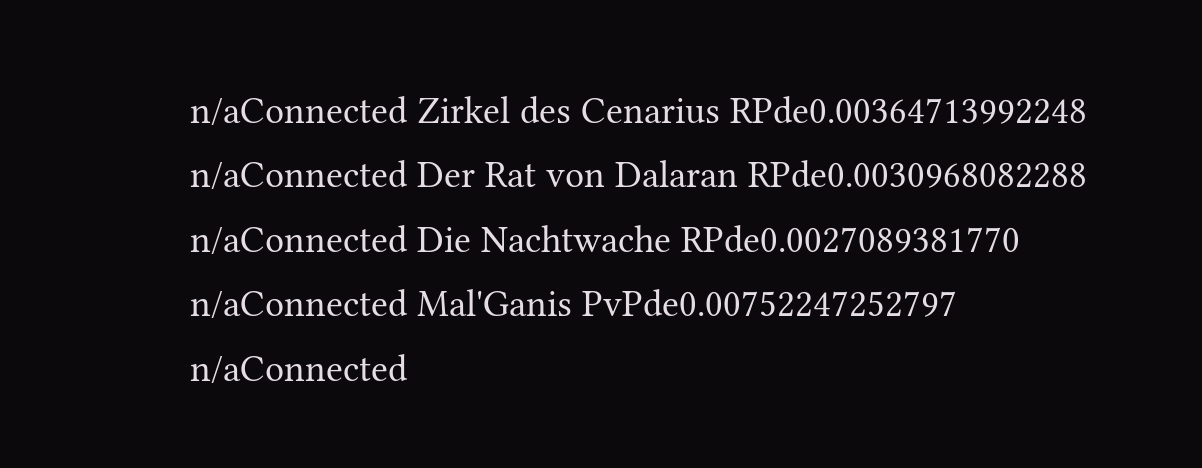n/aConnected Zirkel des Cenarius RPde0.00364713992248
n/aConnected Der Rat von Dalaran RPde0.0030968082288
n/aConnected Die Nachtwache RPde0.0027089381770
n/aConnected Mal'Ganis PvPde0.00752247252797
n/aConnected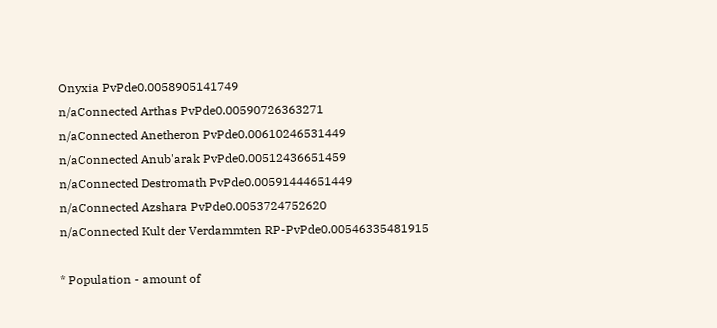Onyxia PvPde0.0058905141749
n/aConnected Arthas PvPde0.00590726363271
n/aConnected Anetheron PvPde0.00610246531449
n/aConnected Anub'arak PvPde0.00512436651459
n/aConnected Destromath PvPde0.00591444651449
n/aConnected Azshara PvPde0.0053724752620
n/aConnected Kult der Verdammten RP-PvPde0.00546335481915

* Population - amount of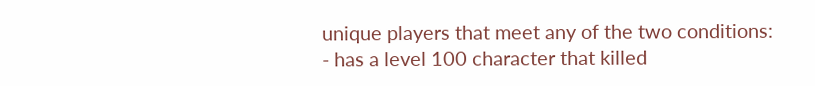unique players that meet any of the two conditions:
- has a level 100 character that killed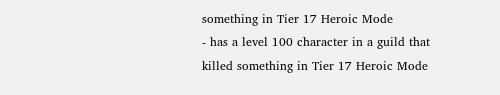something in Tier 17 Heroic Mode
- has a level 100 character in a guild that killed something in Tier 17 Heroic Mode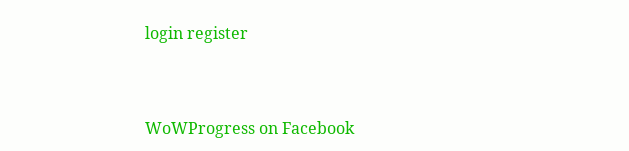login register



WoWProgress on Facebook